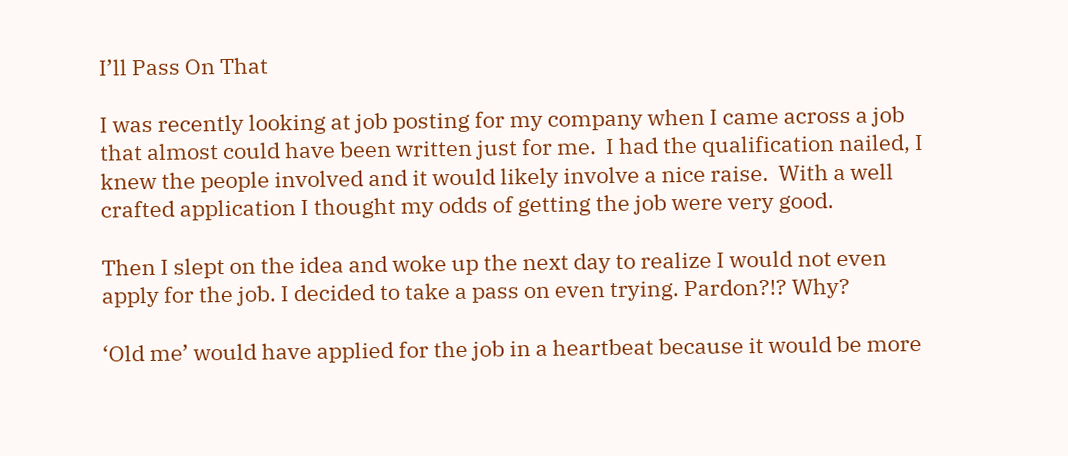I’ll Pass On That

I was recently looking at job posting for my company when I came across a job that almost could have been written just for me.  I had the qualification nailed, I knew the people involved and it would likely involve a nice raise.  With a well crafted application I thought my odds of getting the job were very good.

Then I slept on the idea and woke up the next day to realize I would not even apply for the job. I decided to take a pass on even trying. Pardon?!? Why?

‘Old me’ would have applied for the job in a heartbeat because it would be more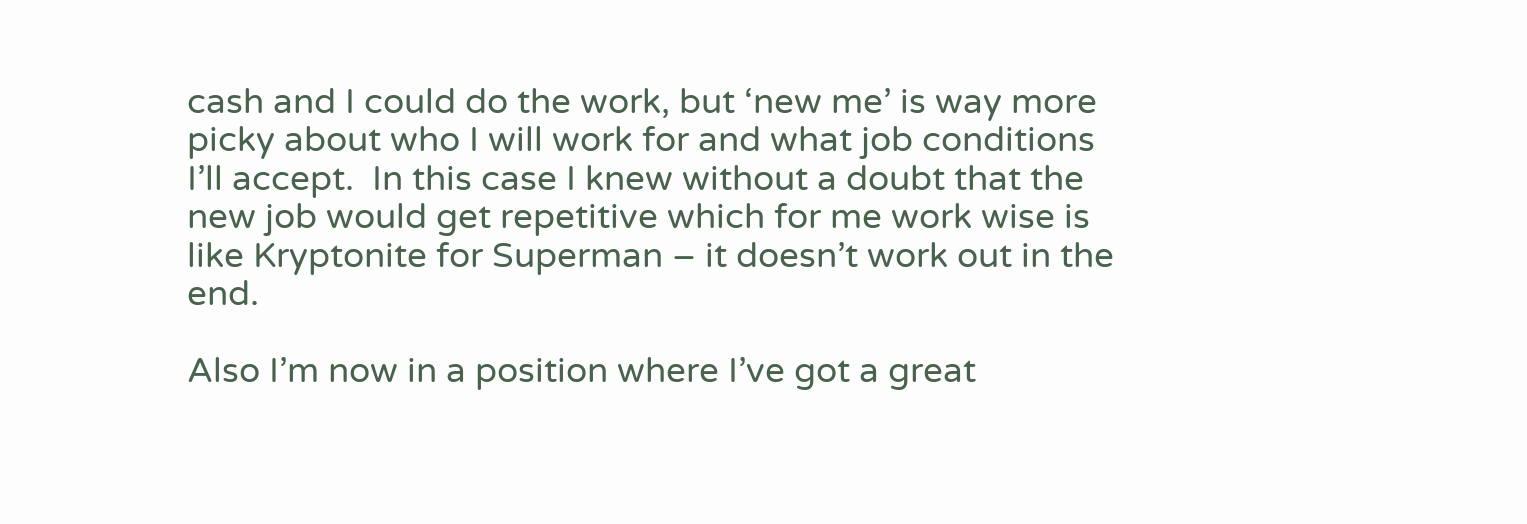cash and I could do the work, but ‘new me’ is way more picky about who I will work for and what job conditions I’ll accept.  In this case I knew without a doubt that the new job would get repetitive which for me work wise is like Kryptonite for Superman – it doesn’t work out in the end.

Also I’m now in a position where I’ve got a great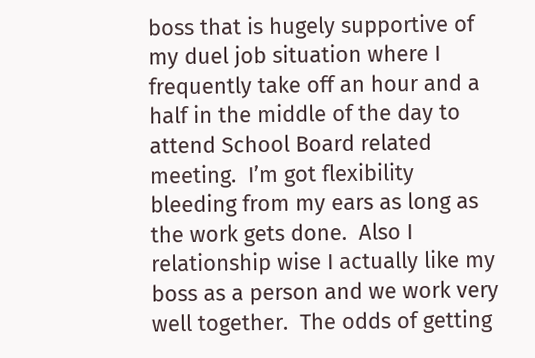boss that is hugely supportive of my duel job situation where I frequently take off an hour and a half in the middle of the day to attend School Board related meeting.  I’m got flexibility bleeding from my ears as long as the work gets done.  Also I relationship wise I actually like my boss as a person and we work very well together.  The odds of getting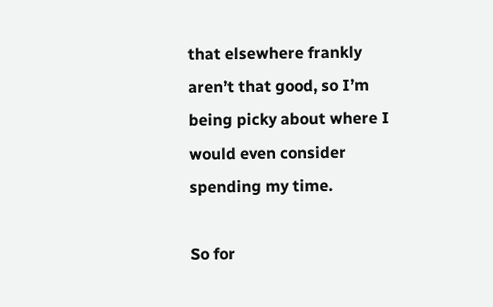that elsewhere frankly aren’t that good, so I’m being picky about where I would even consider spending my time.

So for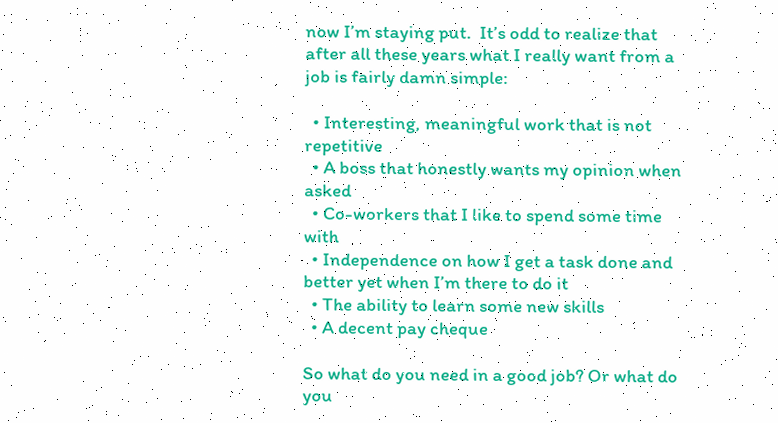now I’m staying put.  It’s odd to realize that after all these years what I really want from a job is fairly damn simple:

  • Interesting, meaningful work that is not repetitive
  • A boss that honestly wants my opinion when asked
  • Co-workers that I like to spend some time with
  • Independence on how I get a task done and better yet when I’m there to do it
  • The ability to learn some new skills
  • A decent pay cheque

So what do you need in a good job? Or what do you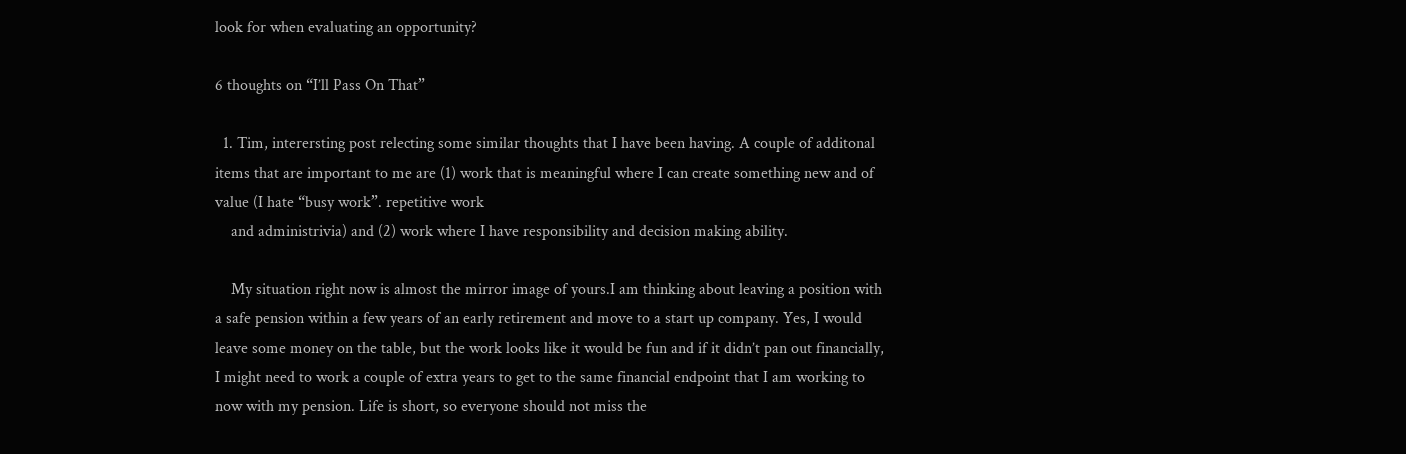look for when evaluating an opportunity?

6 thoughts on “I’ll Pass On That”

  1. Tim, interersting post relecting some similar thoughts that I have been having. A couple of additonal items that are important to me are (1) work that is meaningful where I can create something new and of value (I hate “busy work”. repetitive work
    and administrivia) and (2) work where I have responsibility and decision making ability.

    My situation right now is almost the mirror image of yours.I am thinking about leaving a position with a safe pension within a few years of an early retirement and move to a start up company. Yes, I would leave some money on the table, but the work looks like it would be fun and if it didn’t pan out financially, I might need to work a couple of extra years to get to the same financial endpoint that I am working to now with my pension. Life is short, so everyone should not miss the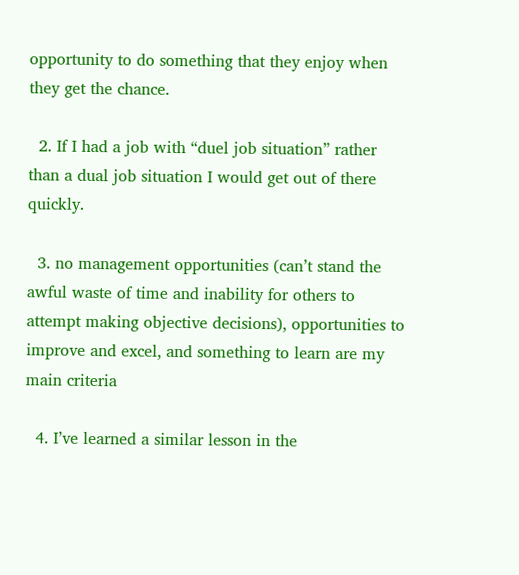opportunity to do something that they enjoy when they get the chance.

  2. If I had a job with “duel job situation” rather than a dual job situation I would get out of there quickly.

  3. no management opportunities (can’t stand the awful waste of time and inability for others to attempt making objective decisions), opportunities to improve and excel, and something to learn are my main criteria

  4. I’ve learned a similar lesson in the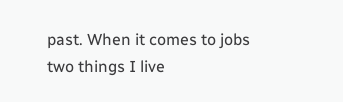past. When it comes to jobs two things I live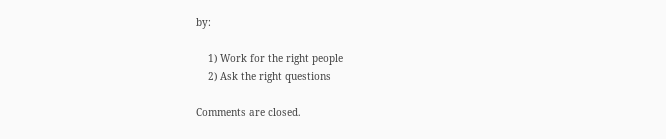by:

    1) Work for the right people
    2) Ask the right questions

Comments are closed.